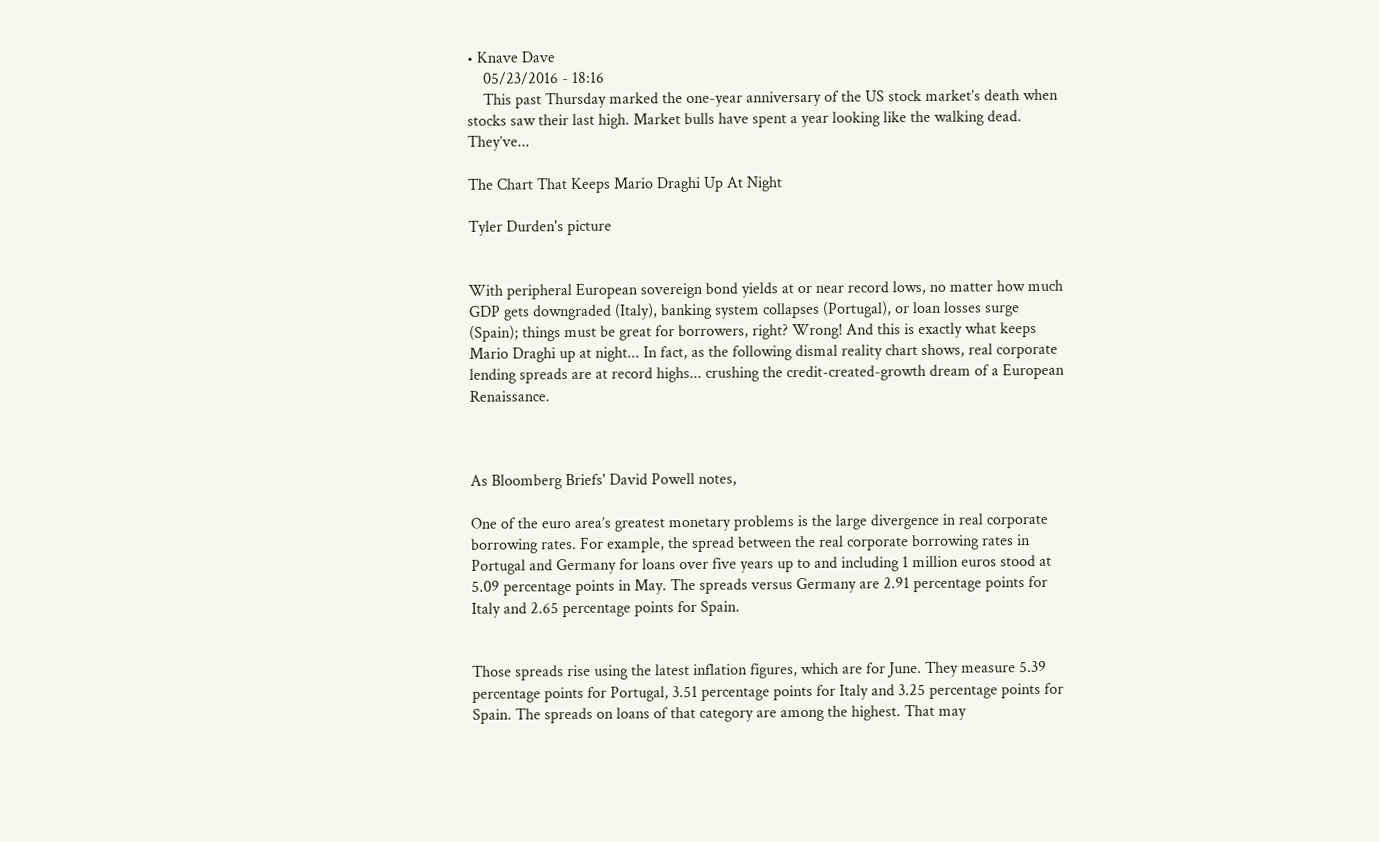• Knave Dave
    05/23/2016 - 18:16
    This past Thursday marked the one-year anniversary of the US stock market’s death when stocks saw their last high. Market bulls have spent a year looking like the walking dead. They’ve...

The Chart That Keeps Mario Draghi Up At Night

Tyler Durden's picture


With peripheral European sovereign bond yields at or near record lows, no matter how much GDP gets downgraded (Italy), banking system collapses (Portugal), or loan losses surge (Spain); things must be great for borrowers, right? Wrong! And this is exactly what keeps Mario Draghi up at night... In fact, as the following dismal reality chart shows, real corporate lending spreads are at record highs... crushing the credit-created-growth dream of a European Renaissance.



As Bloomberg Briefs' David Powell notes,

One of the euro area’s greatest monetary problems is the large divergence in real corporate borrowing rates. For example, the spread between the real corporate borrowing rates in Portugal and Germany for loans over five years up to and including 1 million euros stood at 5.09 percentage points in May. The spreads versus Germany are 2.91 percentage points for Italy and 2.65 percentage points for Spain.


Those spreads rise using the latest inflation figures, which are for June. They measure 5.39 percentage points for Portugal, 3.51 percentage points for Italy and 3.25 percentage points for Spain. The spreads on loans of that category are among the highest. That may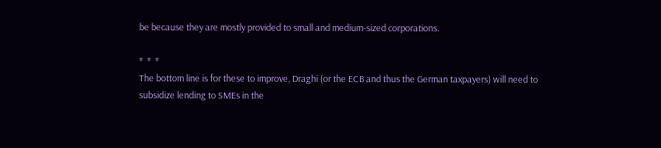be because they are mostly provided to small and medium-sized corporations.

*  *  *
The bottom line is for these to improve, Draghi (or the ECB and thus the German taxpayers) will need to subsidize lending to SMEs in the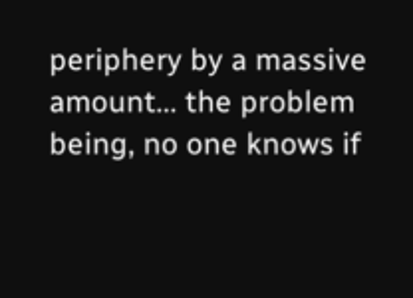periphery by a massive amount... the problem being, no one knows if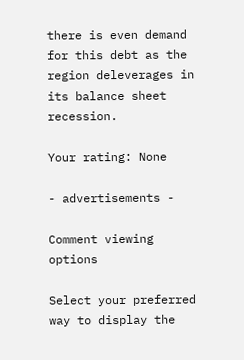there is even demand for this debt as the region deleverages in its balance sheet recession.

Your rating: None

- advertisements -

Comment viewing options

Select your preferred way to display the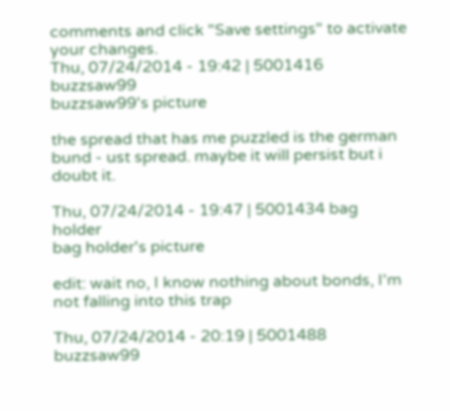comments and click "Save settings" to activate your changes.
Thu, 07/24/2014 - 19:42 | 5001416 buzzsaw99
buzzsaw99's picture

the spread that has me puzzled is the german bund - ust spread. maybe it will persist but i doubt it.

Thu, 07/24/2014 - 19:47 | 5001434 bag holder
bag holder's picture

edit: wait no, I know nothing about bonds, I'm not falling into this trap

Thu, 07/24/2014 - 20:19 | 5001488 buzzsaw99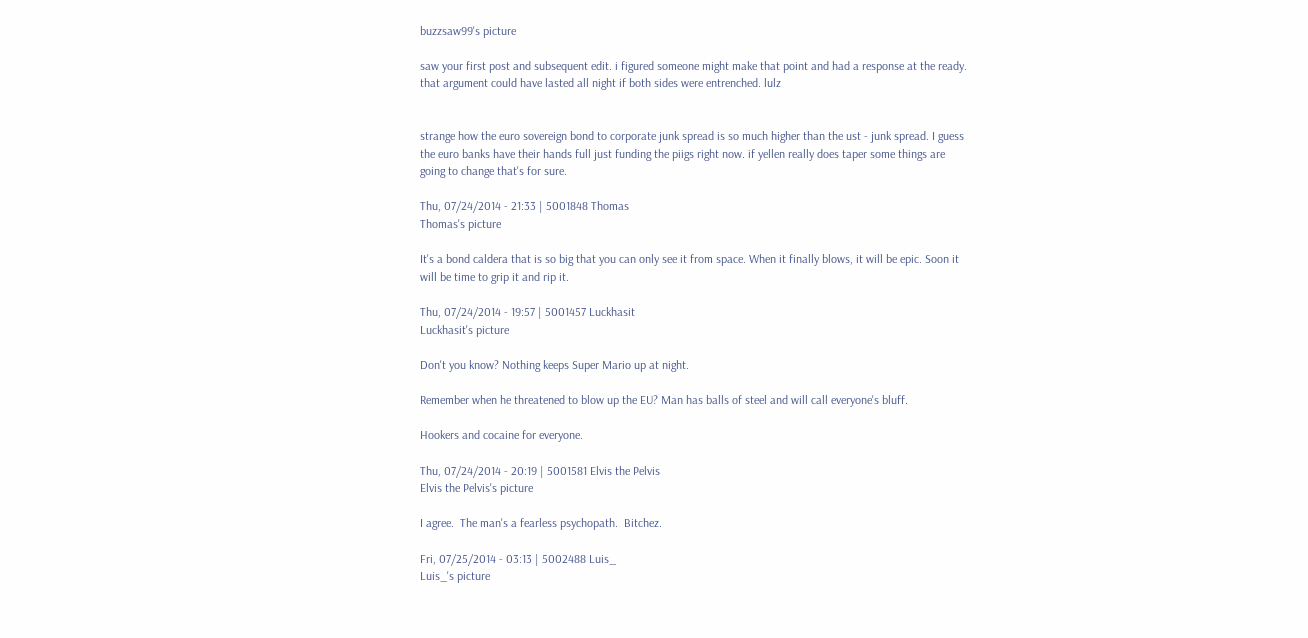buzzsaw99's picture

saw your first post and subsequent edit. i figured someone might make that point and had a response at the ready. that argument could have lasted all night if both sides were entrenched. lulz


strange how the euro sovereign bond to corporate junk spread is so much higher than the ust - junk spread. I guess the euro banks have their hands full just funding the piigs right now. if yellen really does taper some things are going to change that's for sure.

Thu, 07/24/2014 - 21:33 | 5001848 Thomas
Thomas's picture

It's a bond caldera that is so big that you can only see it from space. When it finally blows, it will be epic. Soon it will be time to grip it and rip it.

Thu, 07/24/2014 - 19:57 | 5001457 Luckhasit
Luckhasit's picture

Don't you know? Nothing keeps Super Mario up at night.

Remember when he threatened to blow up the EU? Man has balls of steel and will call everyone's bluff.

Hookers and cocaine for everyone.

Thu, 07/24/2014 - 20:19 | 5001581 Elvis the Pelvis
Elvis the Pelvis's picture

I agree.  The man's a fearless psychopath.  Bitchez.

Fri, 07/25/2014 - 03:13 | 5002488 Luis_
Luis_'s picture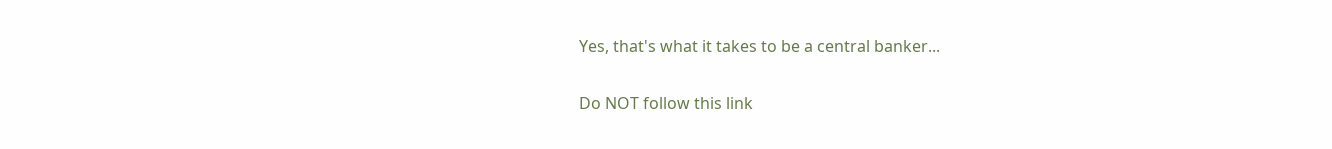Yes, that's what it takes to be a central banker...

Do NOT follow this link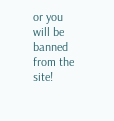or you will be banned from the site!